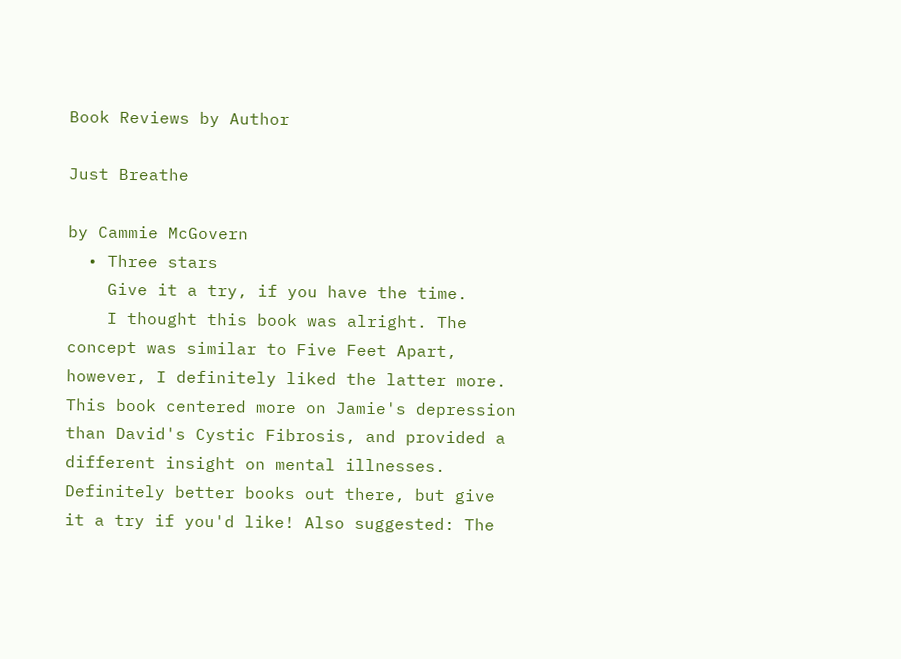Book Reviews by Author

Just Breathe

by Cammie McGovern
  • Three stars
    Give it a try, if you have the time.
    I thought this book was alright. The concept was similar to Five Feet Apart, however, I definitely liked the latter more. This book centered more on Jamie's depression than David's Cystic Fibrosis, and provided a different insight on mental illnesses. Definitely better books out there, but give it a try if you'd like! Also suggested: The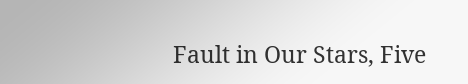Fault in Our Stars, Five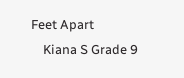Feet Apart
    Kiana S Grade 9